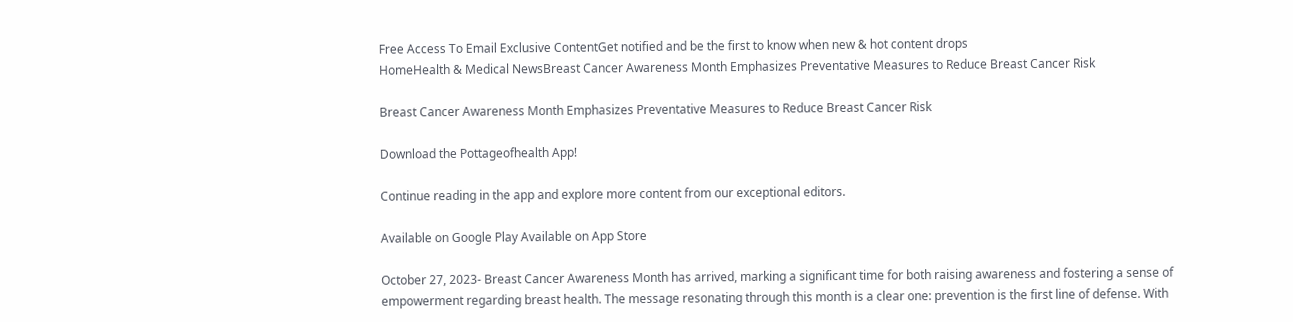Free Access To Email Exclusive ContentGet notified and be the first to know when new & hot content drops
HomeHealth & Medical NewsBreast Cancer Awareness Month Emphasizes Preventative Measures to Reduce Breast Cancer Risk

Breast Cancer Awareness Month Emphasizes Preventative Measures to Reduce Breast Cancer Risk

Download the Pottageofhealth App!

Continue reading in the app and explore more content from our exceptional editors.

Available on Google Play Available on App Store

October 27, 2023- Breast Cancer Awareness Month has arrived, marking a significant time for both raising awareness and fostering a sense of empowerment regarding breast health. The message resonating through this month is a clear one: prevention is the first line of defense. With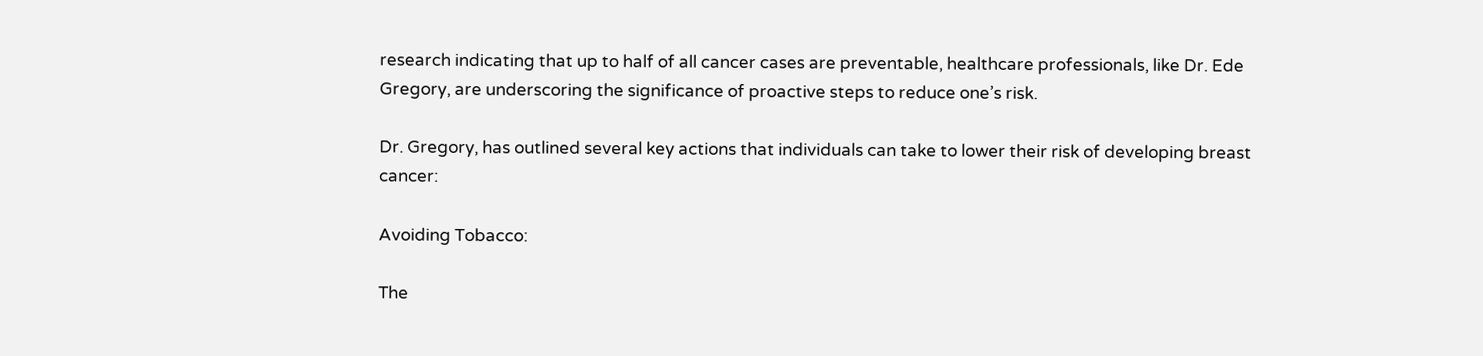research indicating that up to half of all cancer cases are preventable, healthcare professionals, like Dr. Ede Gregory, are underscoring the significance of proactive steps to reduce one’s risk.

Dr. Gregory, has outlined several key actions that individuals can take to lower their risk of developing breast cancer:

Avoiding Tobacco:

The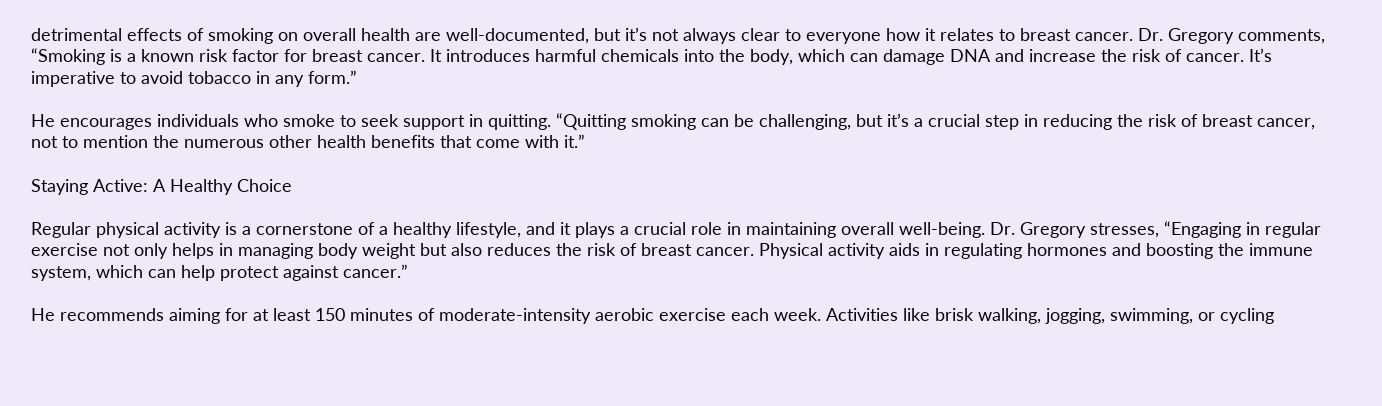detrimental effects of smoking on overall health are well-documented, but it’s not always clear to everyone how it relates to breast cancer. Dr. Gregory comments, “Smoking is a known risk factor for breast cancer. It introduces harmful chemicals into the body, which can damage DNA and increase the risk of cancer. It’s imperative to avoid tobacco in any form.”

He encourages individuals who smoke to seek support in quitting. “Quitting smoking can be challenging, but it’s a crucial step in reducing the risk of breast cancer, not to mention the numerous other health benefits that come with it.”

Staying Active: A Healthy Choice

Regular physical activity is a cornerstone of a healthy lifestyle, and it plays a crucial role in maintaining overall well-being. Dr. Gregory stresses, “Engaging in regular exercise not only helps in managing body weight but also reduces the risk of breast cancer. Physical activity aids in regulating hormones and boosting the immune system, which can help protect against cancer.”

He recommends aiming for at least 150 minutes of moderate-intensity aerobic exercise each week. Activities like brisk walking, jogging, swimming, or cycling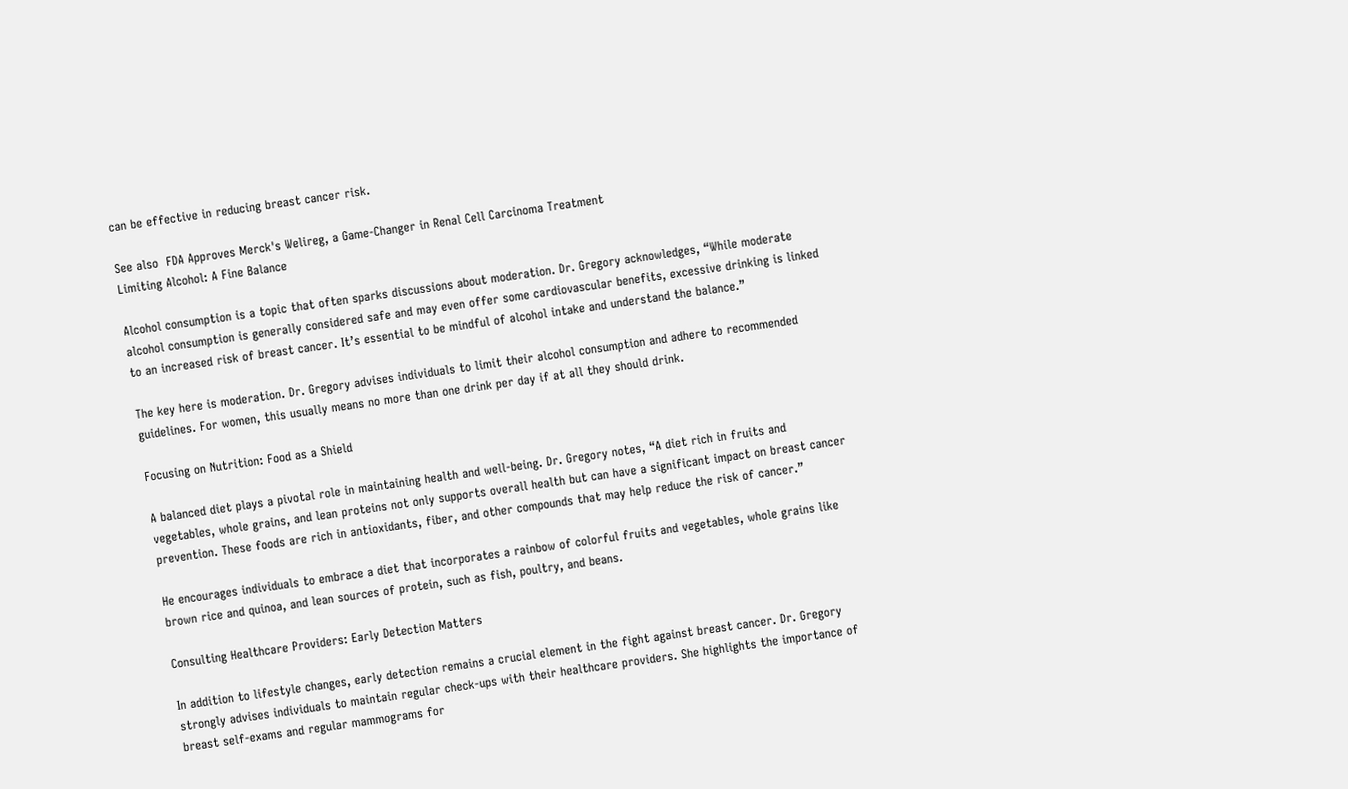can be effective in reducing breast cancer risk.

See also  FDA Approves Merck's Welireg, a Game-Changer in Renal Cell Carcinoma Treatment
Limiting Alcohol: A Fine Balance

Alcohol consumption is a topic that often sparks discussions about moderation. Dr. Gregory acknowledges, “While moderate alcohol consumption is generally considered safe and may even offer some cardiovascular benefits, excessive drinking is linked to an increased risk of breast cancer. It’s essential to be mindful of alcohol intake and understand the balance.”

The key here is moderation. Dr. Gregory advises individuals to limit their alcohol consumption and adhere to recommended guidelines. For women, this usually means no more than one drink per day if at all they should drink.

Focusing on Nutrition: Food as a Shield

A balanced diet plays a pivotal role in maintaining health and well-being. Dr. Gregory notes, “A diet rich in fruits and vegetables, whole grains, and lean proteins not only supports overall health but can have a significant impact on breast cancer prevention. These foods are rich in antioxidants, fiber, and other compounds that may help reduce the risk of cancer.”

He encourages individuals to embrace a diet that incorporates a rainbow of colorful fruits and vegetables, whole grains like brown rice and quinoa, and lean sources of protein, such as fish, poultry, and beans.

Consulting Healthcare Providers: Early Detection Matters

In addition to lifestyle changes, early detection remains a crucial element in the fight against breast cancer. Dr. Gregory strongly advises individuals to maintain regular check-ups with their healthcare providers. She highlights the importance of breast self-exams and regular mammograms for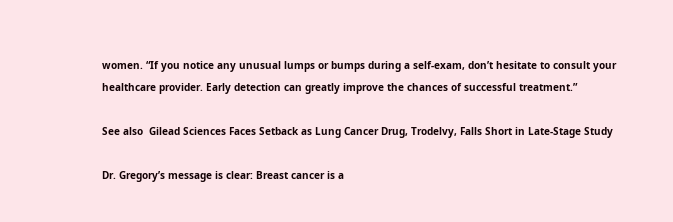women. “If you notice any unusual lumps or bumps during a self-exam, don’t hesitate to consult your healthcare provider. Early detection can greatly improve the chances of successful treatment.”

See also  Gilead Sciences Faces Setback as Lung Cancer Drug, Trodelvy, Falls Short in Late-Stage Study

Dr. Gregory’s message is clear: Breast cancer is a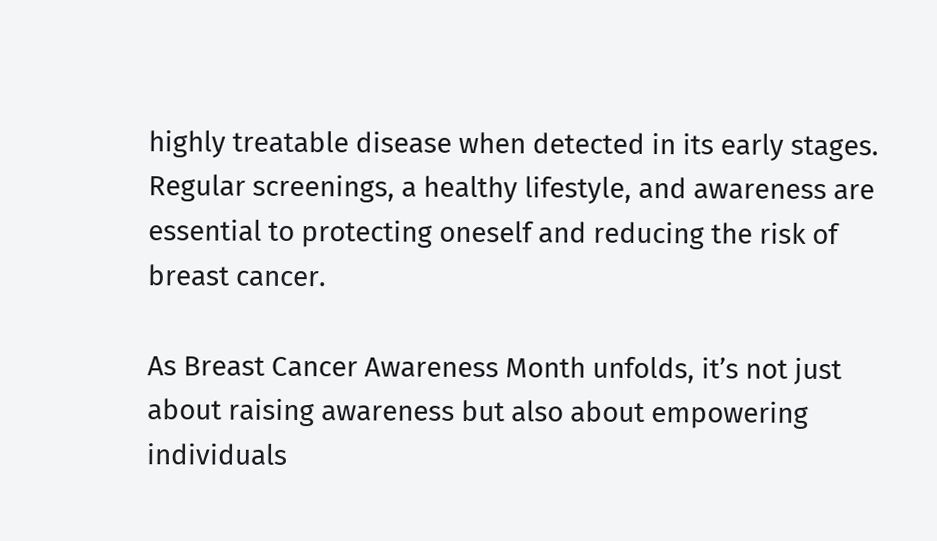highly treatable disease when detected in its early stages. Regular screenings, a healthy lifestyle, and awareness are essential to protecting oneself and reducing the risk of breast cancer.

As Breast Cancer Awareness Month unfolds, it’s not just about raising awareness but also about empowering individuals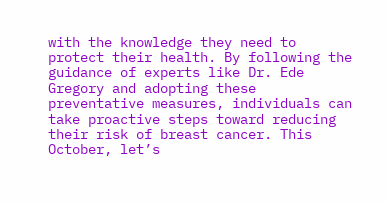with the knowledge they need to protect their health. By following the guidance of experts like Dr. Ede Gregory and adopting these preventative measures, individuals can take proactive steps toward reducing their risk of breast cancer. This October, let’s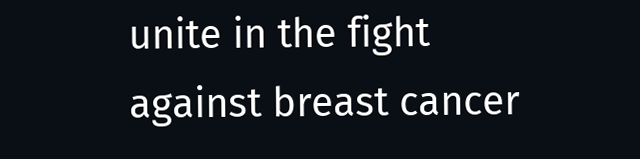unite in the fight against breast cancer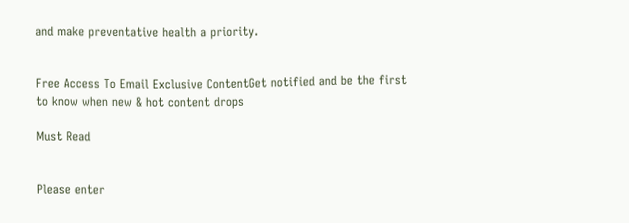and make preventative health a priority.


Free Access To Email Exclusive ContentGet notified and be the first to know when new & hot content drops

Must Read


Please enter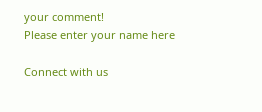your comment!
Please enter your name here

Connect with us